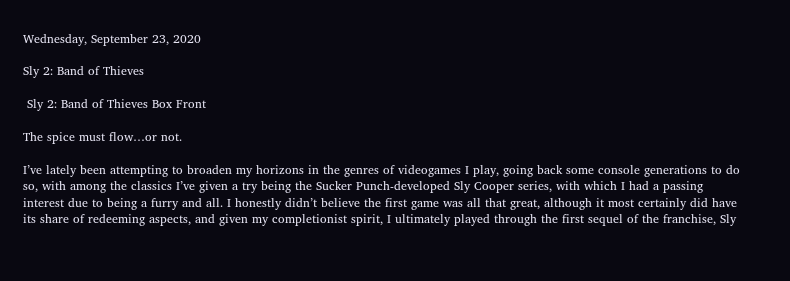Wednesday, September 23, 2020

Sly 2: Band of Thieves

 Sly 2: Band of Thieves Box Front

The spice must flow…or not.

I’ve lately been attempting to broaden my horizons in the genres of videogames I play, going back some console generations to do so, with among the classics I’ve given a try being the Sucker Punch-developed Sly Cooper series, with which I had a passing interest due to being a furry and all. I honestly didn’t believe the first game was all that great, although it most certainly did have its share of redeeming aspects, and given my completionist spirit, I ultimately played through the first sequel of the franchise, Sly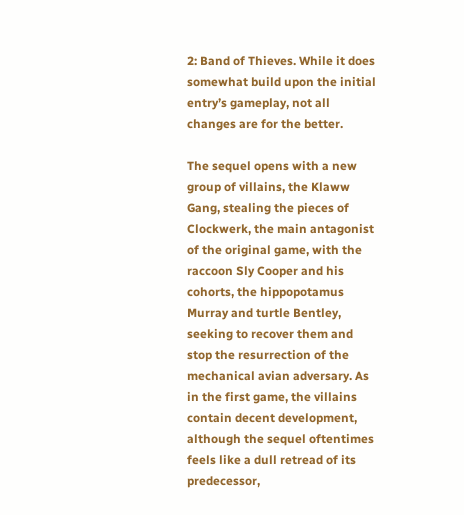2: Band of Thieves. While it does somewhat build upon the initial entry’s gameplay, not all changes are for the better.

The sequel opens with a new group of villains, the Klaww Gang, stealing the pieces of Clockwerk, the main antagonist of the original game, with the raccoon Sly Cooper and his cohorts, the hippopotamus Murray and turtle Bentley, seeking to recover them and stop the resurrection of the mechanical avian adversary. As in the first game, the villains contain decent development, although the sequel oftentimes feels like a dull retread of its predecessor,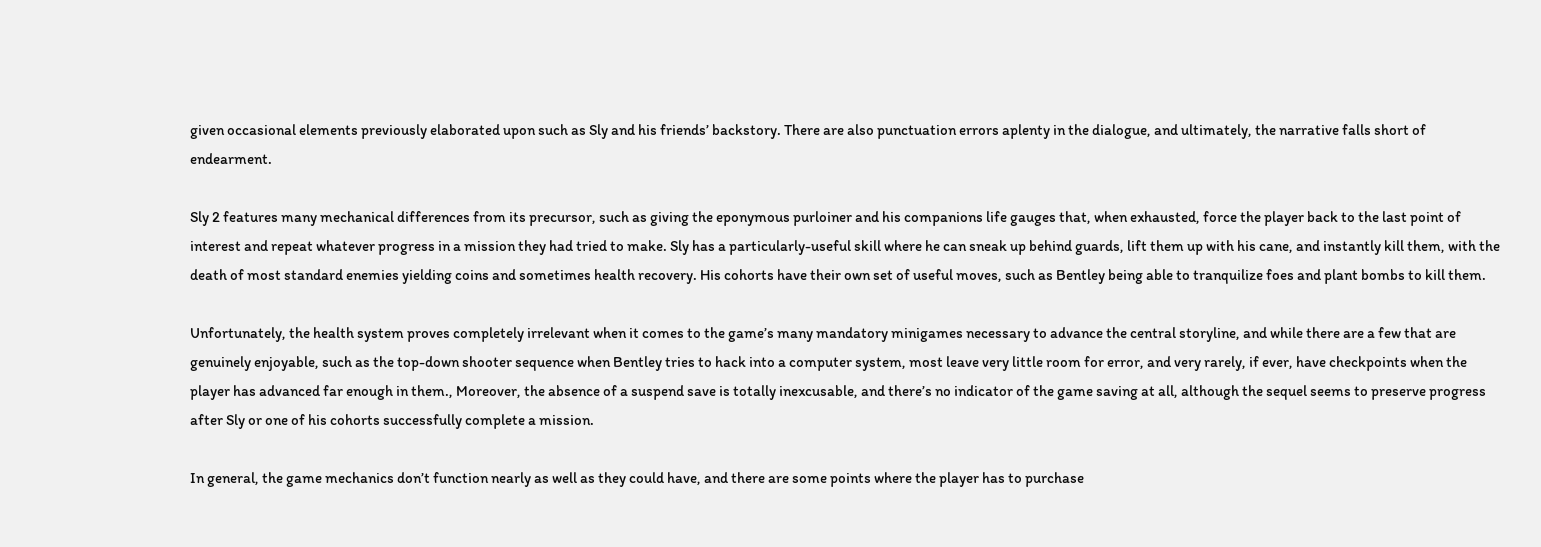given occasional elements previously elaborated upon such as Sly and his friends’ backstory. There are also punctuation errors aplenty in the dialogue, and ultimately, the narrative falls short of endearment.

Sly 2 features many mechanical differences from its precursor, such as giving the eponymous purloiner and his companions life gauges that, when exhausted, force the player back to the last point of interest and repeat whatever progress in a mission they had tried to make. Sly has a particularly-useful skill where he can sneak up behind guards, lift them up with his cane, and instantly kill them, with the death of most standard enemies yielding coins and sometimes health recovery. His cohorts have their own set of useful moves, such as Bentley being able to tranquilize foes and plant bombs to kill them.

Unfortunately, the health system proves completely irrelevant when it comes to the game’s many mandatory minigames necessary to advance the central storyline, and while there are a few that are genuinely enjoyable, such as the top-down shooter sequence when Bentley tries to hack into a computer system, most leave very little room for error, and very rarely, if ever, have checkpoints when the player has advanced far enough in them., Moreover, the absence of a suspend save is totally inexcusable, and there’s no indicator of the game saving at all, although the sequel seems to preserve progress after Sly or one of his cohorts successfully complete a mission.

In general, the game mechanics don’t function nearly as well as they could have, and there are some points where the player has to purchase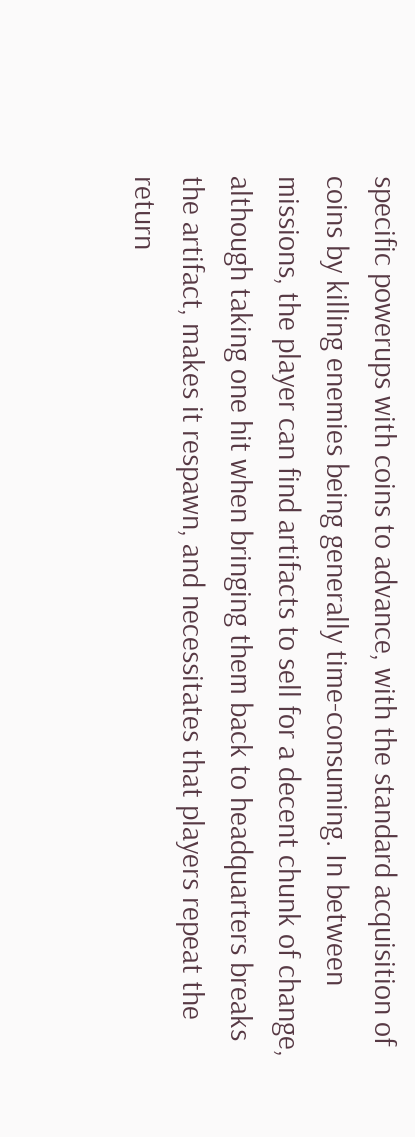specific powerups with coins to advance, with the standard acquisition of coins by killing enemies being generally time-consuming. In between missions, the player can find artifacts to sell for a decent chunk of change, although taking one hit when bringing them back to headquarters breaks the artifact, makes it respawn, and necessitates that players repeat the return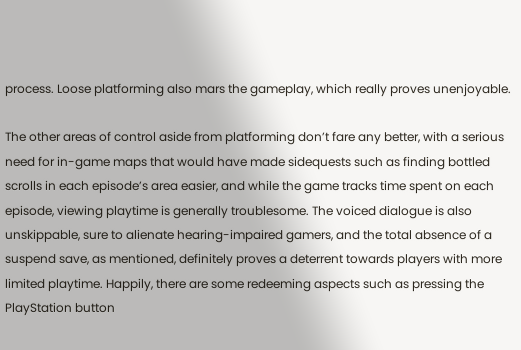process. Loose platforming also mars the gameplay, which really proves unenjoyable.

The other areas of control aside from platforming don’t fare any better, with a serious need for in-game maps that would have made sidequests such as finding bottled scrolls in each episode’s area easier, and while the game tracks time spent on each episode, viewing playtime is generally troublesome. The voiced dialogue is also unskippable, sure to alienate hearing-impaired gamers, and the total absence of a suspend save, as mentioned, definitely proves a deterrent towards players with more limited playtime. Happily, there are some redeeming aspects such as pressing the PlayStation button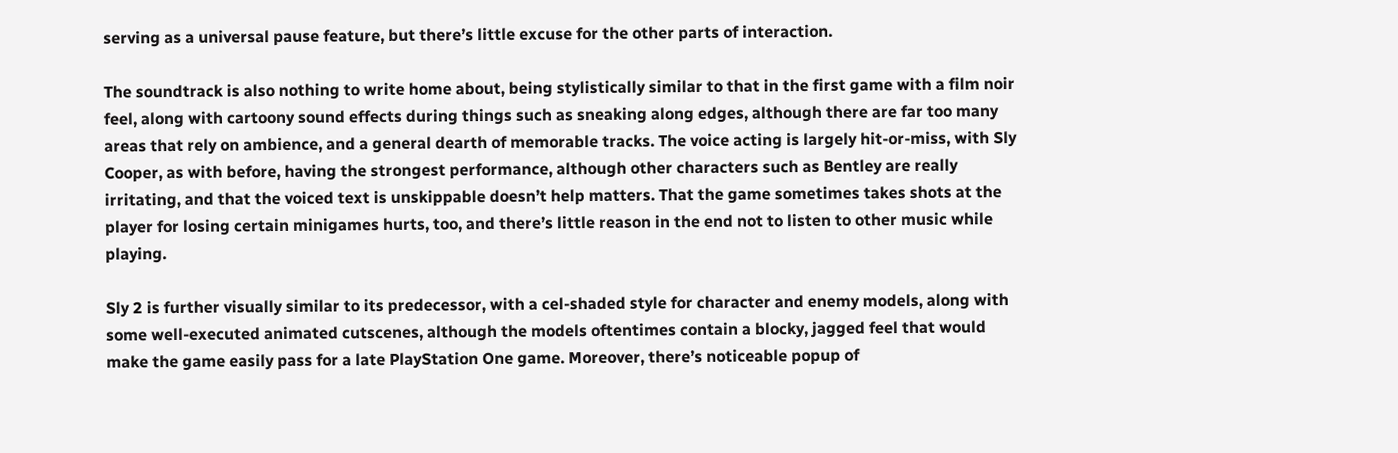serving as a universal pause feature, but there’s little excuse for the other parts of interaction.

The soundtrack is also nothing to write home about, being stylistically similar to that in the first game with a film noir feel, along with cartoony sound effects during things such as sneaking along edges, although there are far too many areas that rely on ambience, and a general dearth of memorable tracks. The voice acting is largely hit-or-miss, with Sly Cooper, as with before, having the strongest performance, although other characters such as Bentley are really irritating, and that the voiced text is unskippable doesn’t help matters. That the game sometimes takes shots at the player for losing certain minigames hurts, too, and there’s little reason in the end not to listen to other music while playing.

Sly 2 is further visually similar to its predecessor, with a cel-shaded style for character and enemy models, along with some well-executed animated cutscenes, although the models oftentimes contain a blocky, jagged feel that would make the game easily pass for a late PlayStation One game. Moreover, there’s noticeable popup of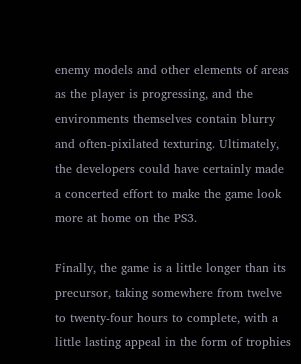enemy models and other elements of areas as the player is progressing, and the environments themselves contain blurry and often-pixilated texturing. Ultimately, the developers could have certainly made a concerted effort to make the game look more at home on the PS3.

Finally, the game is a little longer than its precursor, taking somewhere from twelve to twenty-four hours to complete, with a little lasting appeal in the form of trophies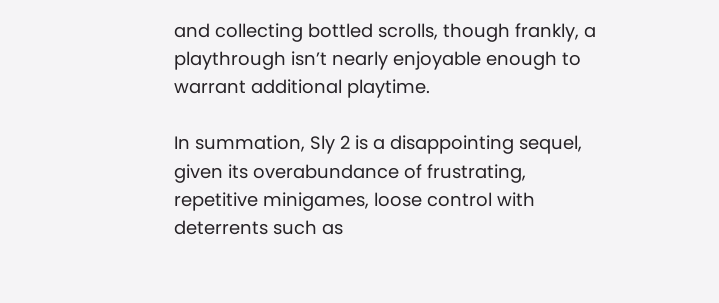and collecting bottled scrolls, though frankly, a playthrough isn’t nearly enjoyable enough to warrant additional playtime.

In summation, Sly 2 is a disappointing sequel, given its overabundance of frustrating, repetitive minigames, loose control with deterrents such as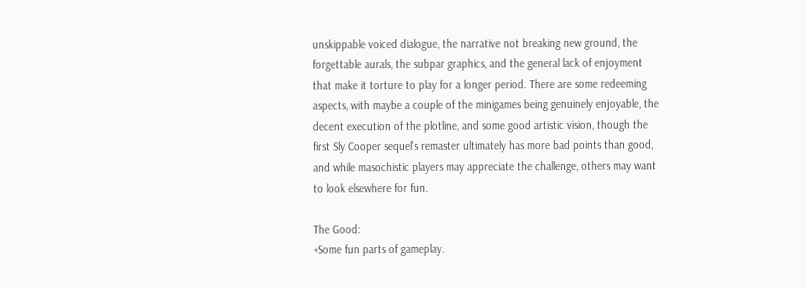unskippable voiced dialogue, the narrative not breaking new ground, the forgettable aurals, the subpar graphics, and the general lack of enjoyment that make it torture to play for a longer period. There are some redeeming aspects, with maybe a couple of the minigames being genuinely enjoyable, the decent execution of the plotline, and some good artistic vision, though the first Sly Cooper sequel’s remaster ultimately has more bad points than good, and while masochistic players may appreciate the challenge, others may want to look elsewhere for fun.

The Good:
+Some fun parts of gameplay.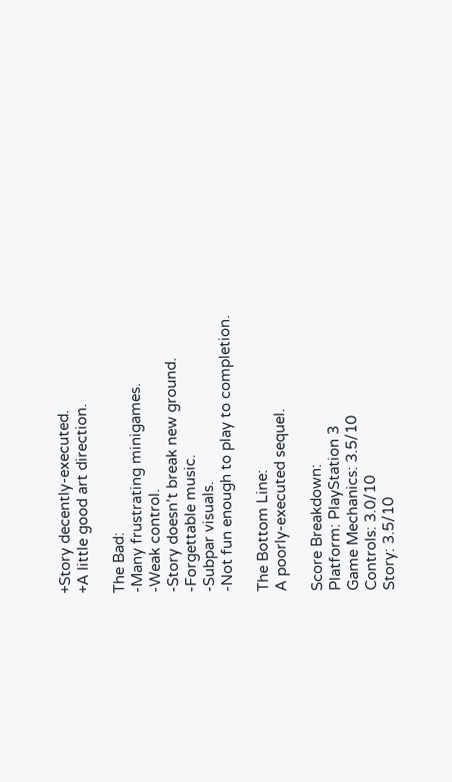+Story decently-executed.
+A little good art direction.

The Bad:
-Many frustrating minigames.
-Weak control.
-Story doesn’t break new ground.
-Forgettable music.
-Subpar visuals.
-Not fun enough to play to completion.

The Bottom Line:
A poorly-executed sequel.

Score Breakdown:
Platform: PlayStation 3
Game Mechanics: 3.5/10
Controls: 3.0/10
Story: 3.5/10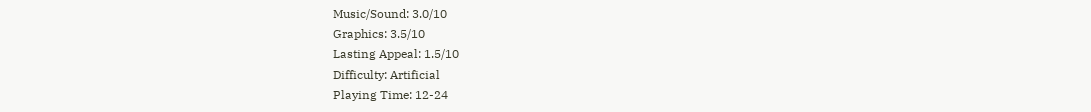Music/Sound: 3.0/10
Graphics: 3.5/10
Lasting Appeal: 1.5/10
Difficulty: Artificial
Playing Time: 12-24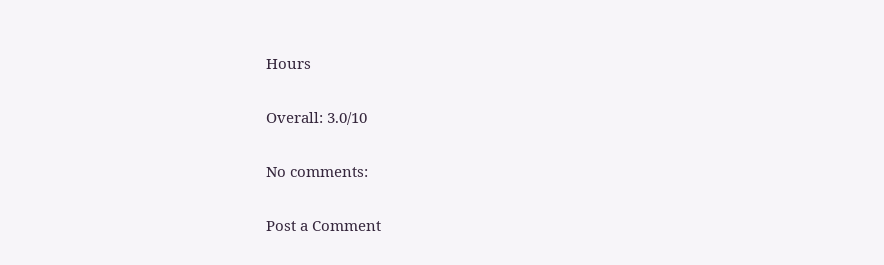Hours

Overall: 3.0/10

No comments:

Post a Comment